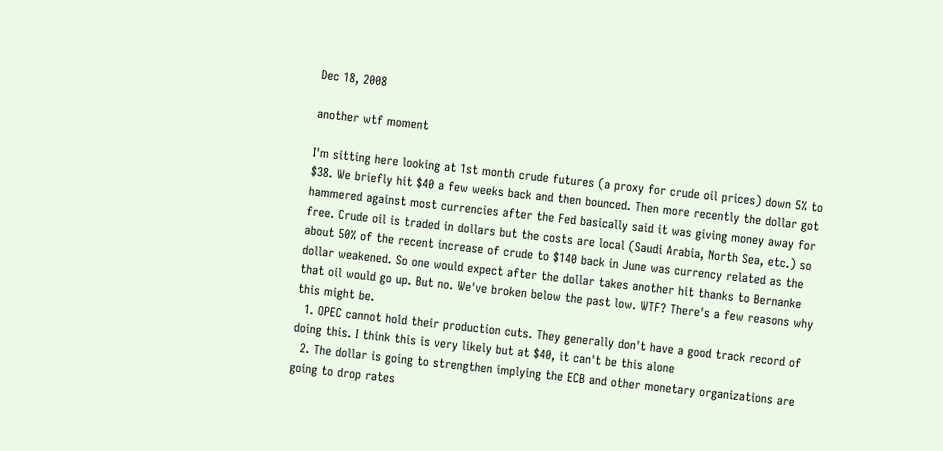Dec 18, 2008

another wtf moment

I'm sitting here looking at 1st month crude futures (a proxy for crude oil prices) down 5% to $38. We briefly hit $40 a few weeks back and then bounced. Then more recently the dollar got hammered against most currencies after the Fed basically said it was giving money away for free. Crude oil is traded in dollars but the costs are local (Saudi Arabia, North Sea, etc.) so about 50% of the recent increase of crude to $140 back in June was currency related as the dollar weakened. So one would expect after the dollar takes another hit thanks to Bernanke that oil would go up. But no. We've broken below the past low. WTF? There's a few reasons why this might be.
  1. OPEC cannot hold their production cuts. They generally don't have a good track record of doing this. I think this is very likely but at $40, it can't be this alone
  2. The dollar is going to strengthen implying the ECB and other monetary organizations are going to drop rates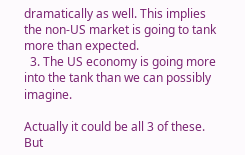dramatically as well. This implies the non-US market is going to tank more than expected.
  3. The US economy is going more into the tank than we can possibly imagine.

Actually it could be all 3 of these. But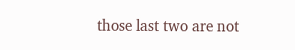those last two are not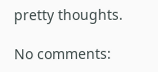pretty thoughts.

No comments: